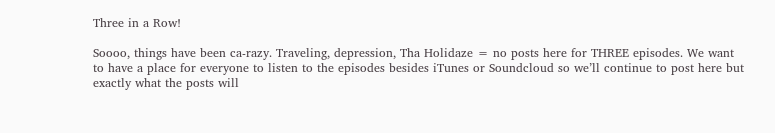Three in a Row!

Soooo, things have been ca-razy. Traveling, depression, Tha Holidaze = no posts here for THREE episodes. We want to have a place for everyone to listen to the episodes besides iTunes or Soundcloud so we’ll continue to post here but exactly what the posts will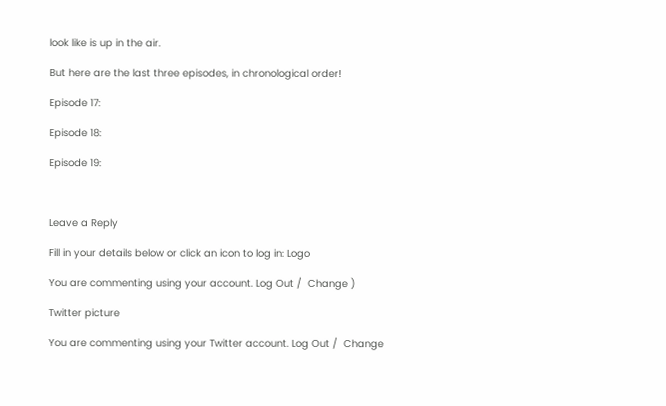look like is up in the air.

But here are the last three episodes, in chronological order!

Episode 17:

Episode 18:

Episode 19:



Leave a Reply

Fill in your details below or click an icon to log in: Logo

You are commenting using your account. Log Out /  Change )

Twitter picture

You are commenting using your Twitter account. Log Out /  Change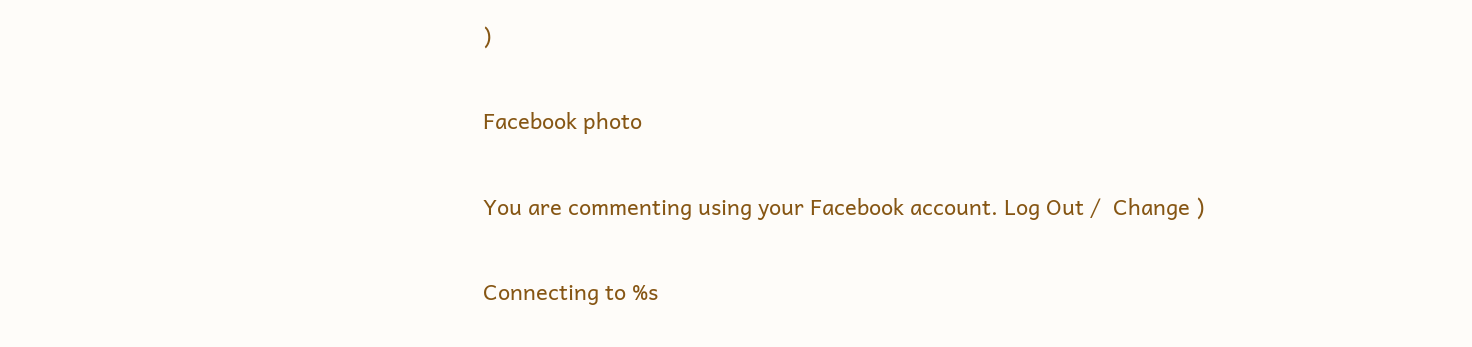)

Facebook photo

You are commenting using your Facebook account. Log Out /  Change )

Connecting to %s